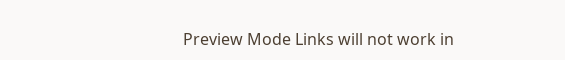Preview Mode Links will not work in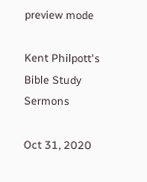preview mode

Kent Philpott's Bible Study Sermons

Oct 31, 2020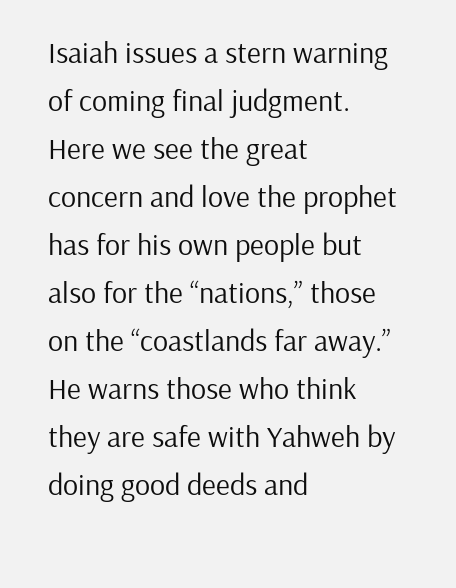Isaiah issues a stern warning of coming final judgment. Here we see the great concern and love the prophet has for his own people but also for the “nations,” those on the “coastlands far away.” He warns those who think they are safe with Yahweh by doing good deeds and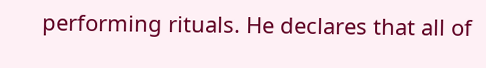performing rituals. He declares that all of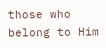those who belong to Him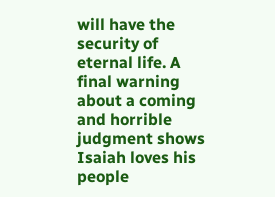will have the security of eternal life. A final warning about a coming and horrible judgment shows Isaiah loves his people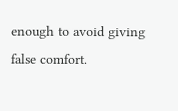enough to avoid giving false comfort.